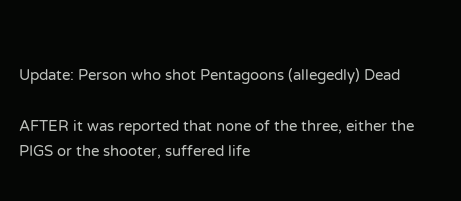Update: Person who shot Pentagoons (allegedly) Dead

AFTER it was reported that none of the three, either the PIGS or the shooter, suffered life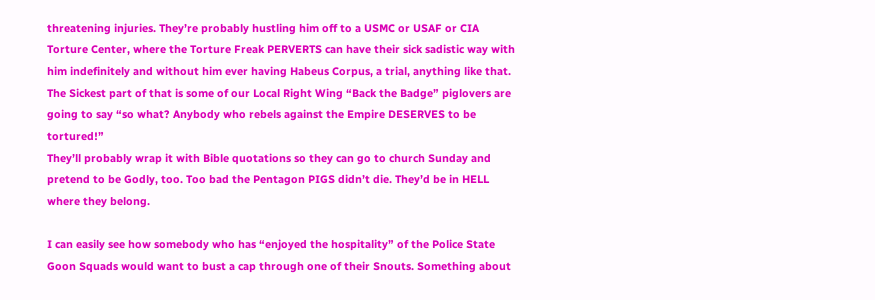threatening injuries. They’re probably hustling him off to a USMC or USAF or CIA Torture Center, where the Torture Freak PERVERTS can have their sick sadistic way with him indefinitely and without him ever having Habeus Corpus, a trial, anything like that.
The Sickest part of that is some of our Local Right Wing “Back the Badge” piglovers are going to say “so what? Anybody who rebels against the Empire DESERVES to be tortured!”
They’ll probably wrap it with Bible quotations so they can go to church Sunday and pretend to be Godly, too. Too bad the Pentagon PIGS didn’t die. They’d be in HELL where they belong.

I can easily see how somebody who has “enjoyed the hospitality” of the Police State Goon Squads would want to bust a cap through one of their Snouts. Something about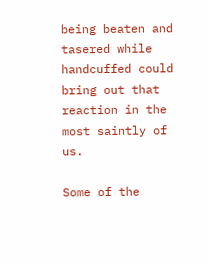being beaten and tasered while handcuffed could bring out that reaction in the most saintly of us.

Some of the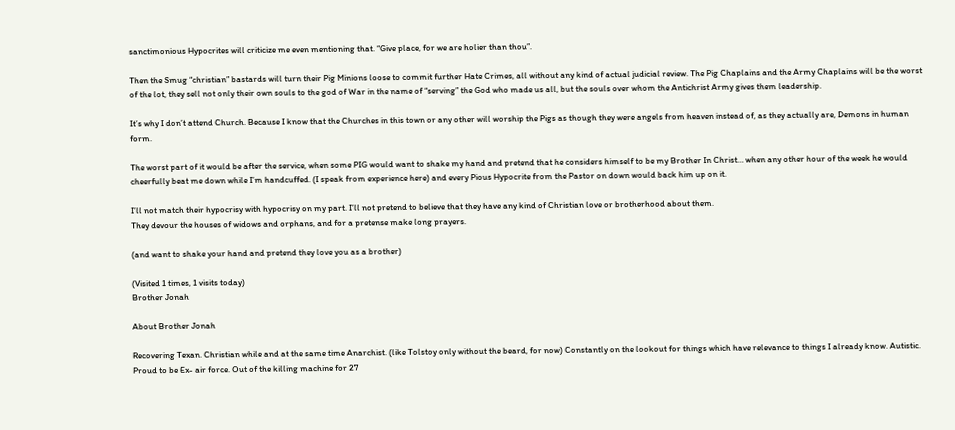sanctimonious Hypocrites will criticize me even mentioning that. “Give place, for we are holier than thou”.

Then the Smug “christian” bastards will turn their Pig Minions loose to commit further Hate Crimes, all without any kind of actual judicial review. The Pig Chaplains and the Army Chaplains will be the worst of the lot, they sell not only their own souls to the god of War in the name of “serving” the God who made us all, but the souls over whom the Antichrist Army gives them leadership.

It’s why I don’t attend Church. Because I know that the Churches in this town or any other will worship the Pigs as though they were angels from heaven instead of, as they actually are, Demons in human form.

The worst part of it would be after the service, when some PIG would want to shake my hand and pretend that he considers himself to be my Brother In Christ… when any other hour of the week he would cheerfully beat me down while I’m handcuffed. (I speak from experience here) and every Pious Hypocrite from the Pastor on down would back him up on it.

I’ll not match their hypocrisy with hypocrisy on my part. I’ll not pretend to believe that they have any kind of Christian love or brotherhood about them.
They devour the houses of widows and orphans, and for a pretense make long prayers.

(and want to shake your hand and pretend they love you as a brother)

(Visited 1 times, 1 visits today)
Brother Jonah

About Brother Jonah

Recovering Texan. Christian while and at the same time Anarchist. (like Tolstoy only without the beard, for now) Constantly on the lookout for things which have relevance to things I already know. Autistic. Proud to be Ex- air force. Out of the killing machine for 27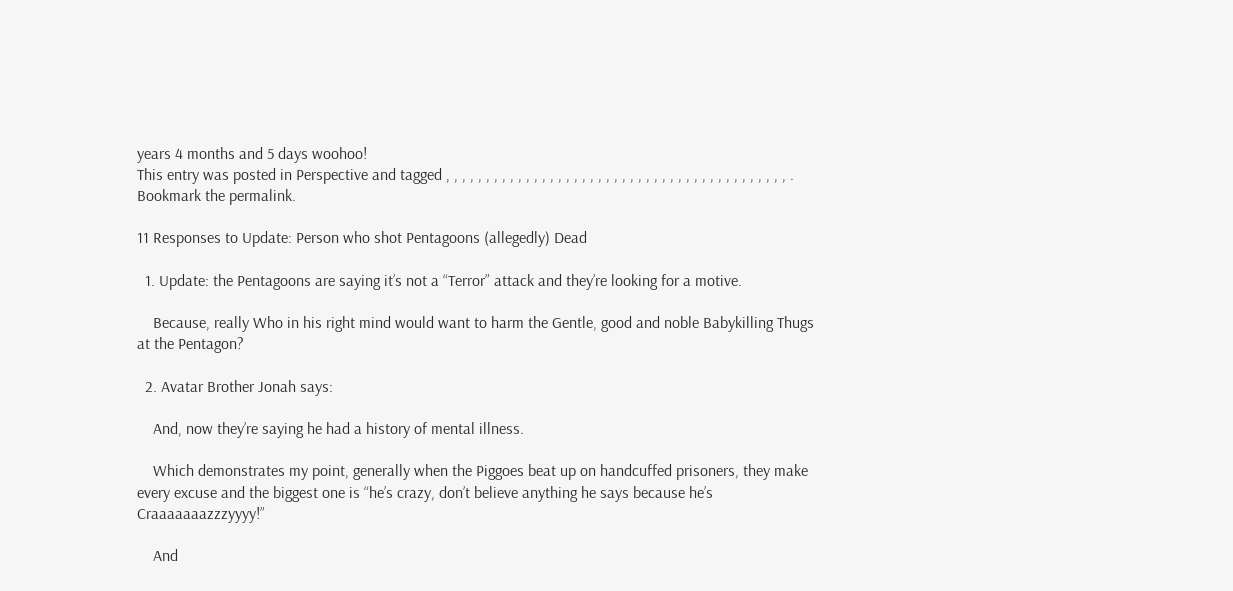years 4 months and 5 days woohoo!
This entry was posted in Perspective and tagged , , , , , , , , , , , , , , , , , , , , , , , , , , , , , , , , , , , , , , , , , , , . Bookmark the permalink.

11 Responses to Update: Person who shot Pentagoons (allegedly) Dead

  1. Update: the Pentagoons are saying it’s not a “Terror” attack and they’re looking for a motive.

    Because, really Who in his right mind would want to harm the Gentle, good and noble Babykilling Thugs at the Pentagon?

  2. Avatar Brother Jonah says:

    And, now they’re saying he had a history of mental illness.

    Which demonstrates my point, generally when the Piggoes beat up on handcuffed prisoners, they make every excuse and the biggest one is “he’s crazy, don’t believe anything he says because he’s Craaaaaaazzzyyyy!”

    And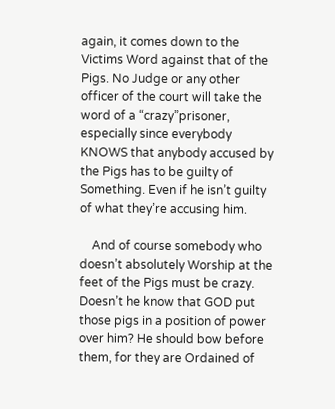again, it comes down to the Victims Word against that of the Pigs. No Judge or any other officer of the court will take the word of a “crazy”prisoner, especially since everybody KNOWS that anybody accused by the Pigs has to be guilty of Something. Even if he isn’t guilty of what they’re accusing him.

    And of course somebody who doesn’t absolutely Worship at the feet of the Pigs must be crazy. Doesn’t he know that GOD put those pigs in a position of power over him? He should bow before them, for they are Ordained of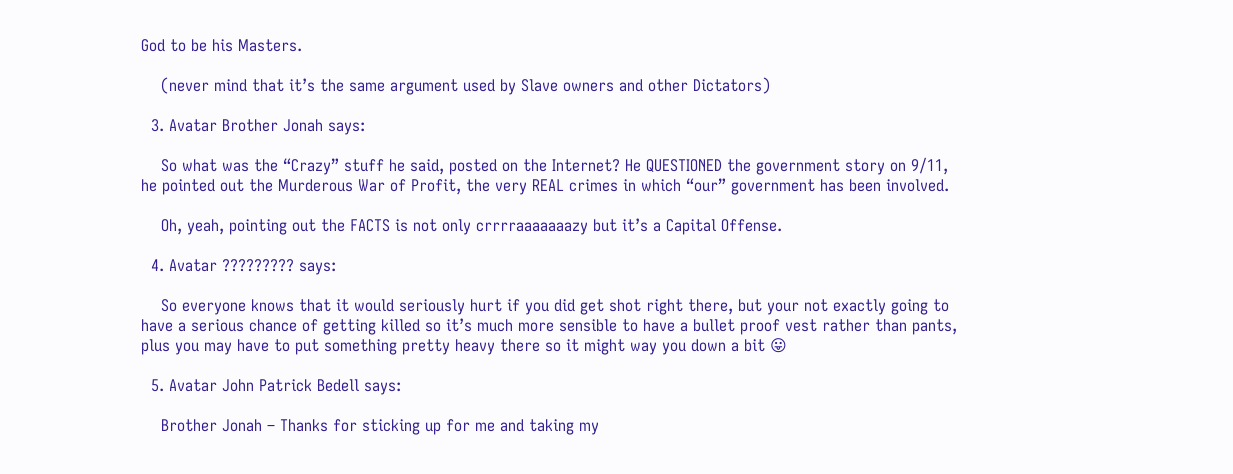God to be his Masters.

    (never mind that it’s the same argument used by Slave owners and other Dictators)

  3. Avatar Brother Jonah says:

    So what was the “Crazy” stuff he said, posted on the Internet? He QUESTIONED the government story on 9/11, he pointed out the Murderous War of Profit, the very REAL crimes in which “our” government has been involved.

    Oh, yeah, pointing out the FACTS is not only crrrraaaaaaazy but it’s a Capital Offense.

  4. Avatar ????????? says:

    So everyone knows that it would seriously hurt if you did get shot right there, but your not exactly going to have a serious chance of getting killed so it’s much more sensible to have a bullet proof vest rather than pants, plus you may have to put something pretty heavy there so it might way you down a bit 😛

  5. Avatar John Patrick Bedell says:

    Brother Jonah – Thanks for sticking up for me and taking my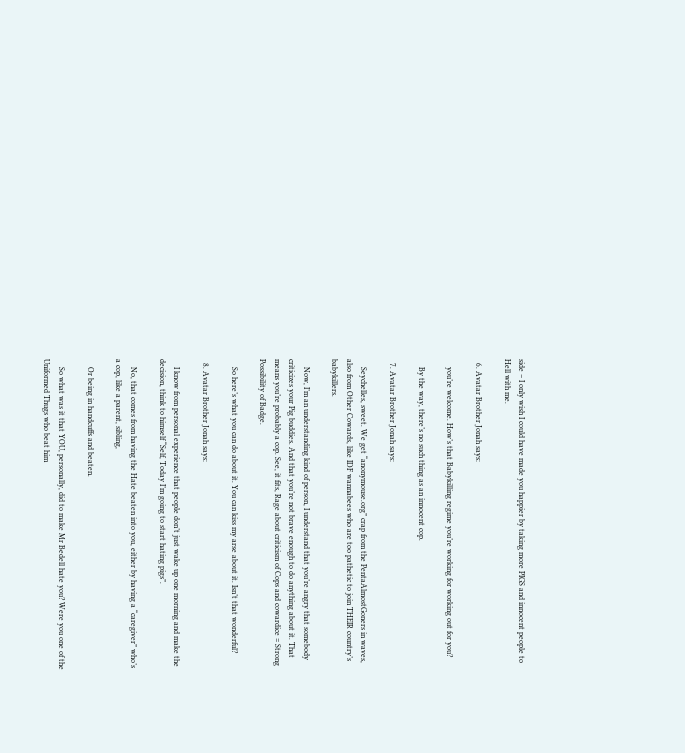side – I only wish I could have made you happier by taking more PIGS and innocent people to Hell with me.

  6. Avatar Brother Jonah says:

    you’re welcome. How’s that Babykilling regime you’re working for working out for you?

    By the way, there’s no such thing as an innocent cop.

  7. Avatar Brother Jonah says:

    Seychelles, sweet. We get “anonymouse.org” crap from the PentaAlmostGoners in waves, also from Other Cowards, like IDF wannabees who are too pathetic to join THEIR country’s babykillers.

    Now, I’m an understanding kind of person, I understand that you’re angry that somebody criticizes your Pig buddies. And that you’re not brave enough to do anything about it. That means you’re probably a cop. See, it fits, Rage about criticism of Cops and cowardice = Strong Possibility of Badge.

    So here’s what you can do about it. You can kiss my arse about it. Isn’t that wonderful?

  8. Avatar Brother Jonah says:

    I know from personal experience that people don’t just wake up one morning and make the decision, think to himself “Self, Today I’m going to start hating pigs”.

    No, that comes from having the Hate beaten into you, either by having a “caregiver” who’s a cop, like a parent, sibling,

    Or being in handcuffs and beaten.

    So what was it that YOU, personally, did to make Mr Bedell hate you? Were you one of the Uniformed Thugs who beat him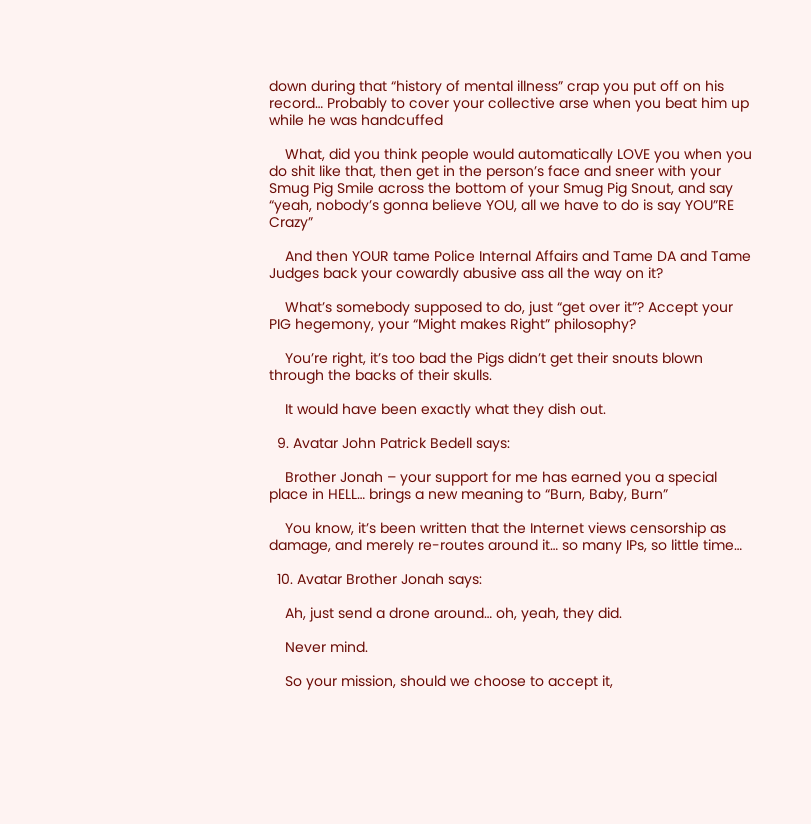down during that “history of mental illness” crap you put off on his record… Probably to cover your collective arse when you beat him up while he was handcuffed

    What, did you think people would automatically LOVE you when you do shit like that, then get in the person’s face and sneer with your Smug Pig Smile across the bottom of your Smug Pig Snout, and say “yeah, nobody’s gonna believe YOU, all we have to do is say YOU”RE Crazy”

    And then YOUR tame Police Internal Affairs and Tame DA and Tame Judges back your cowardly abusive ass all the way on it?

    What’s somebody supposed to do, just “get over it”? Accept your PIG hegemony, your “Might makes Right” philosophy?

    You’re right, it’s too bad the Pigs didn’t get their snouts blown through the backs of their skulls.

    It would have been exactly what they dish out.

  9. Avatar John Patrick Bedell says:

    Brother Jonah – your support for me has earned you a special place in HELL… brings a new meaning to “Burn, Baby, Burn”

    You know, it’s been written that the Internet views censorship as damage, and merely re-routes around it… so many IPs, so little time…

  10. Avatar Brother Jonah says:

    Ah, just send a drone around… oh, yeah, they did.

    Never mind.

    So your mission, should we choose to accept it,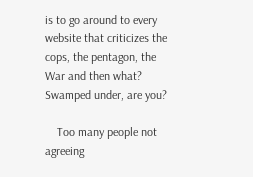is to go around to every website that criticizes the cops, the pentagon, the War and then what? Swamped under, are you?

    Too many people not agreeing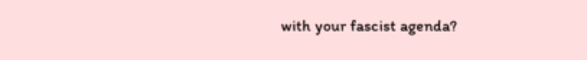with your fascist agenda?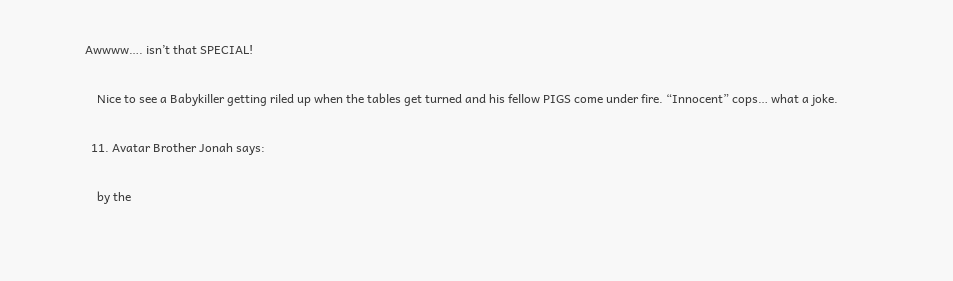Awwww…. isn’t that SPECIAL!

    Nice to see a Babykiller getting riled up when the tables get turned and his fellow PIGS come under fire. “Innocent” cops… what a joke.

  11. Avatar Brother Jonah says:

    by the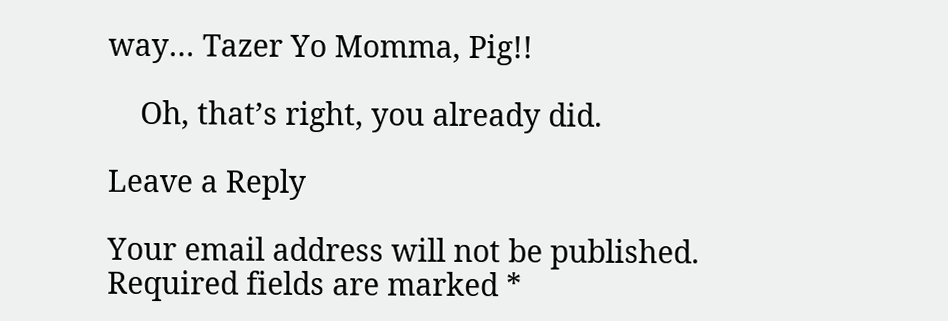way… Tazer Yo Momma, Pig!!

    Oh, that’s right, you already did.

Leave a Reply

Your email address will not be published. Required fields are marked *